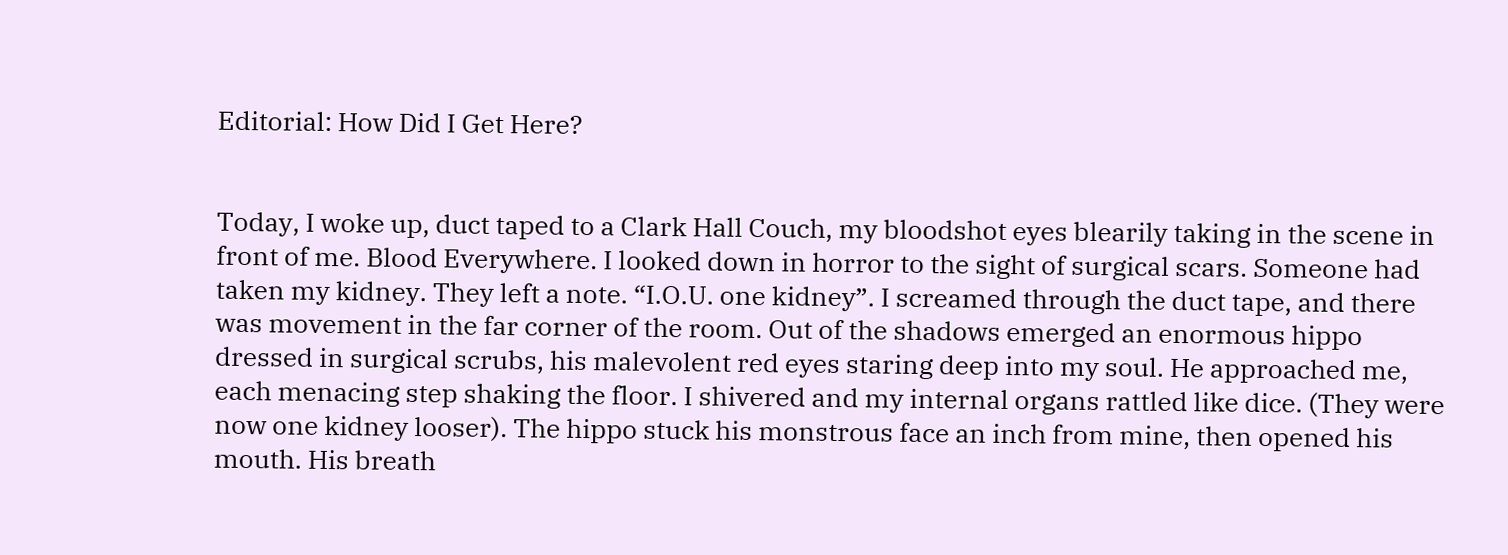Editorial: How Did I Get Here?


Today, I woke up, duct taped to a Clark Hall Couch, my bloodshot eyes blearily taking in the scene in front of me. Blood Everywhere. I looked down in horror to the sight of surgical scars. Someone had taken my kidney. They left a note. “I.O.U. one kidney”. I screamed through the duct tape, and there was movement in the far corner of the room. Out of the shadows emerged an enormous hippo dressed in surgical scrubs, his malevolent red eyes staring deep into my soul. He approached me, each menacing step shaking the floor. I shivered and my internal organs rattled like dice. (They were now one kidney looser). The hippo stuck his monstrous face an inch from mine, then opened his mouth. His breath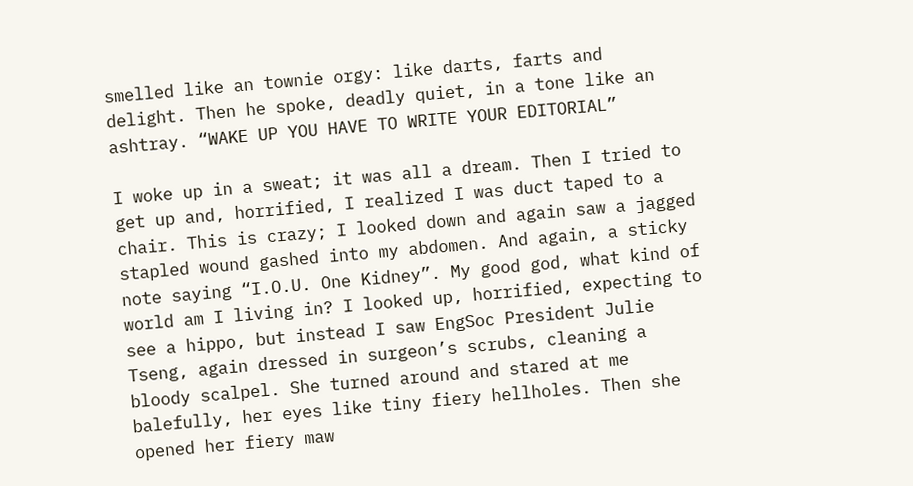smelled like an townie orgy: like darts, farts and delight. Then he spoke, deadly quiet, in a tone like an ashtray. “WAKE UP YOU HAVE TO WRITE YOUR EDITORIAL”

I woke up in a sweat; it was all a dream. Then I tried to get up and, horrified, I realized I was duct taped to a chair. This is crazy; I looked down and again saw a jagged stapled wound gashed into my abdomen. And again, a sticky note saying “I.O.U. One Kidney”. My good god, what kind of world am I living in? I looked up, horrified, expecting to see a hippo, but instead I saw EngSoc President Julie Tseng, again dressed in surgeon’s scrubs, cleaning a bloody scalpel. She turned around and stared at me balefully, her eyes like tiny fiery hellholes. Then she opened her fiery maw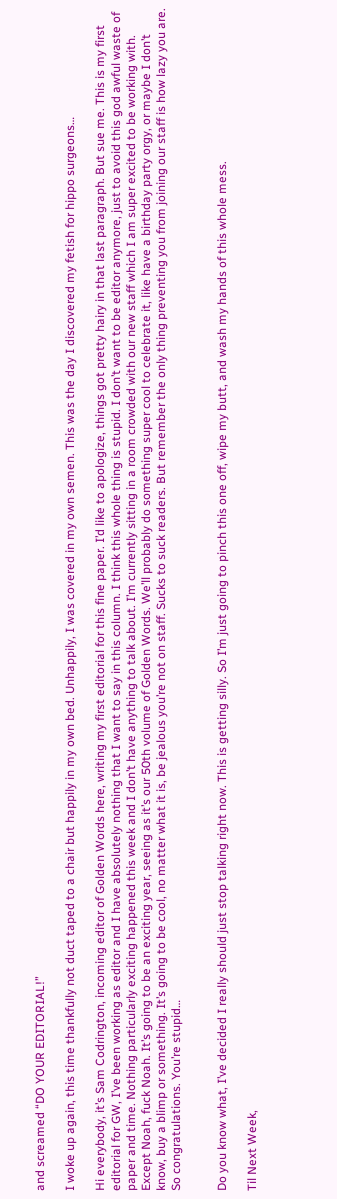and screamed “DO YOUR EDITORIAL!”

I woke up again, this time thankfully not duct taped to a chair but happily in my own bed. Unhappily, I was covered in my own semen. This was the day I discovered my fetish for hippo surgeons…

Hi everybody, it’s Sam Codrington, incoming editor of Golden Words here, writing my first editorial for this fine paper. I’d like to apologize, things got pretty hairy in that last paragraph. But sue me. This is my first editorial for GW, I’ve been working as editor and I have absolutely nothing that I want to say in this column. I think this whole thing is stupid. I don’t want to be editor anymore, just to avoid this god awful waste of paper and time. Nothing particularly exciting happened this week and I don’t have anything to talk about. I’m currently sitting in a room crowded with our new staff which I am super excited to be working with. Except Noah, fuck Noah. It’s going to be an exciting year, seeing as it’s our 50th volume of Golden Words. We’ll probably do something super cool to celebrate it, like have a birthday party orgy, or maybe I don’t know, buy a blimp or something. It’s going to be cool, no matter what it is, be jealous you’re not on staff. Sucks to suck readers. But remember the only thing preventing you from joining our staff is how lazy you are. So congratulations. You’re stupid…


Do you know what, I’ve decided I really should just stop talking right now. This is getting silly. So I’m just going to pinch this one off, wipe my butt, and wash my hands of this whole mess.

Til Next Week,